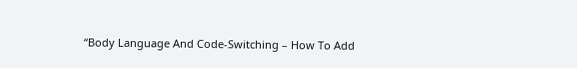“Body Language And Code-Switching – How To Add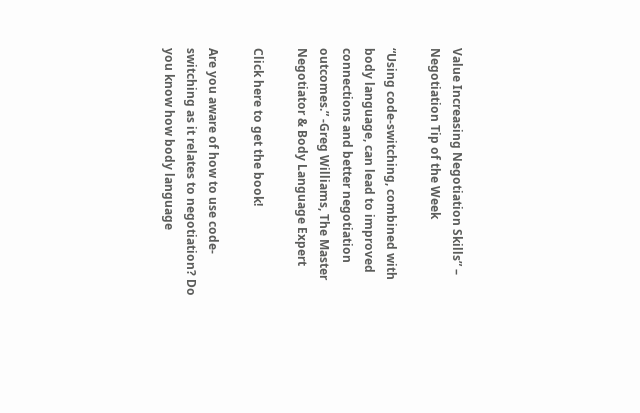Value Increasing Negotiation Skills” – Negotiation Tip of the Week

“Using code-switching, combined with body language, can lead to improved connections and better negotiation outcomes.” -Greg Williams, The Master Negotiator & Body Language Expert

Click here to get the book!

Are you aware of how to use code-switching as it relates to negotiation? Do you know how body language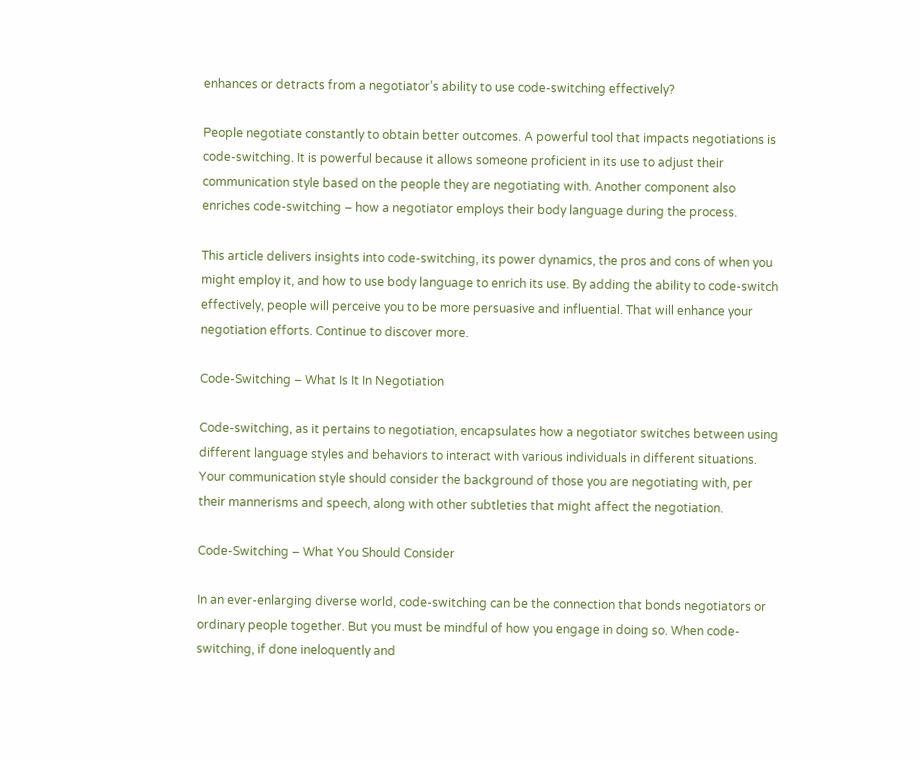enhances or detracts from a negotiator’s ability to use code-switching effectively?

People negotiate constantly to obtain better outcomes. A powerful tool that impacts negotiations is code-switching. It is powerful because it allows someone proficient in its use to adjust their communication style based on the people they are negotiating with. Another component also enriches code-switching – how a negotiator employs their body language during the process.

This article delivers insights into code-switching, its power dynamics, the pros and cons of when you might employ it, and how to use body language to enrich its use. By adding the ability to code-switch effectively, people will perceive you to be more persuasive and influential. That will enhance your negotiation efforts. Continue to discover more.

Code-Switching – What Is It In Negotiation

Code-switching, as it pertains to negotiation, encapsulates how a negotiator switches between using different language styles and behaviors to interact with various individuals in different situations. Your communication style should consider the background of those you are negotiating with, per their mannerisms and speech, along with other subtleties that might affect the negotiation.

Code-Switching – What You Should Consider

In an ever-enlarging diverse world, code-switching can be the connection that bonds negotiators or ordinary people together. But you must be mindful of how you engage in doing so. When code-switching, if done ineloquently and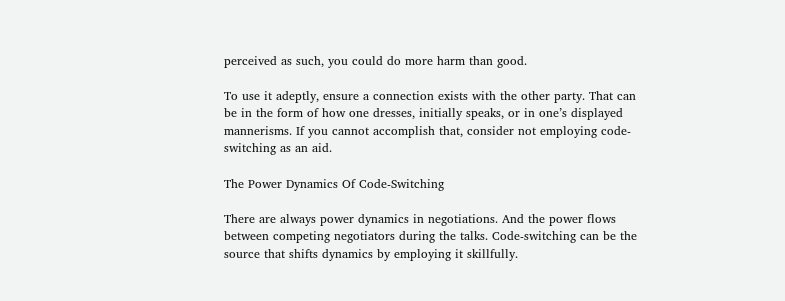perceived as such, you could do more harm than good.

To use it adeptly, ensure a connection exists with the other party. That can be in the form of how one dresses, initially speaks, or in one’s displayed mannerisms. If you cannot accomplish that, consider not employing code-switching as an aid.

The Power Dynamics Of Code-Switching

There are always power dynamics in negotiations. And the power flows between competing negotiators during the talks. Code-switching can be the source that shifts dynamics by employing it skillfully.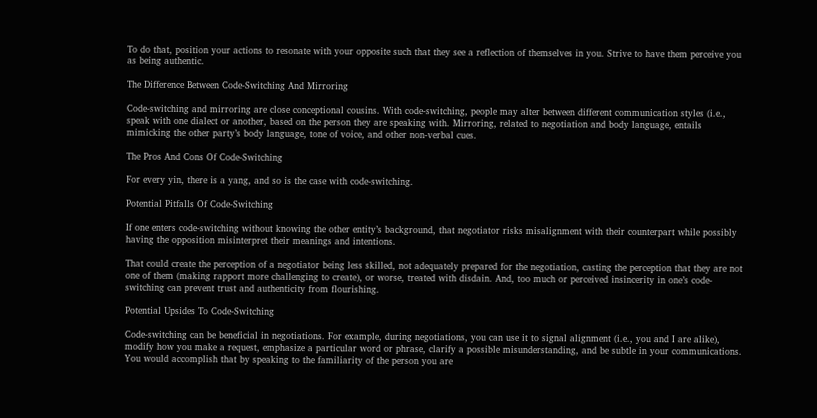To do that, position your actions to resonate with your opposite such that they see a reflection of themselves in you. Strive to have them perceive you as being authentic.

The Difference Between Code-Switching And Mirroring

Code-switching and mirroring are close conceptional cousins. With code-switching, people may alter between different communication styles (i.e., speak with one dialect or another, based on the person they are speaking with. Mirroring, related to negotiation and body language, entails mimicking the other party’s body language, tone of voice, and other non-verbal cues.

The Pros And Cons Of Code-Switching

For every yin, there is a yang, and so is the case with code-switching.

Potential Pitfalls Of Code-Switching

If one enters code-switching without knowing the other entity’s background, that negotiator risks misalignment with their counterpart while possibly having the opposition misinterpret their meanings and intentions.

That could create the perception of a negotiator being less skilled, not adequately prepared for the negotiation, casting the perception that they are not one of them (making rapport more challenging to create), or worse, treated with disdain. And, too much or perceived insincerity in one’s code-switching can prevent trust and authenticity from flourishing.

Potential Upsides To Code-Switching

Code-switching can be beneficial in negotiations. For example, during negotiations, you can use it to signal alignment (i.e., you and I are alike), modify how you make a request, emphasize a particular word or phrase, clarify a possible misunderstanding, and be subtle in your communications. You would accomplish that by speaking to the familiarity of the person you are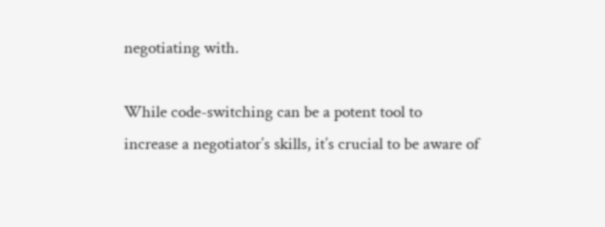negotiating with.

While code-switching can be a potent tool to increase a negotiator’s skills, it’s crucial to be aware of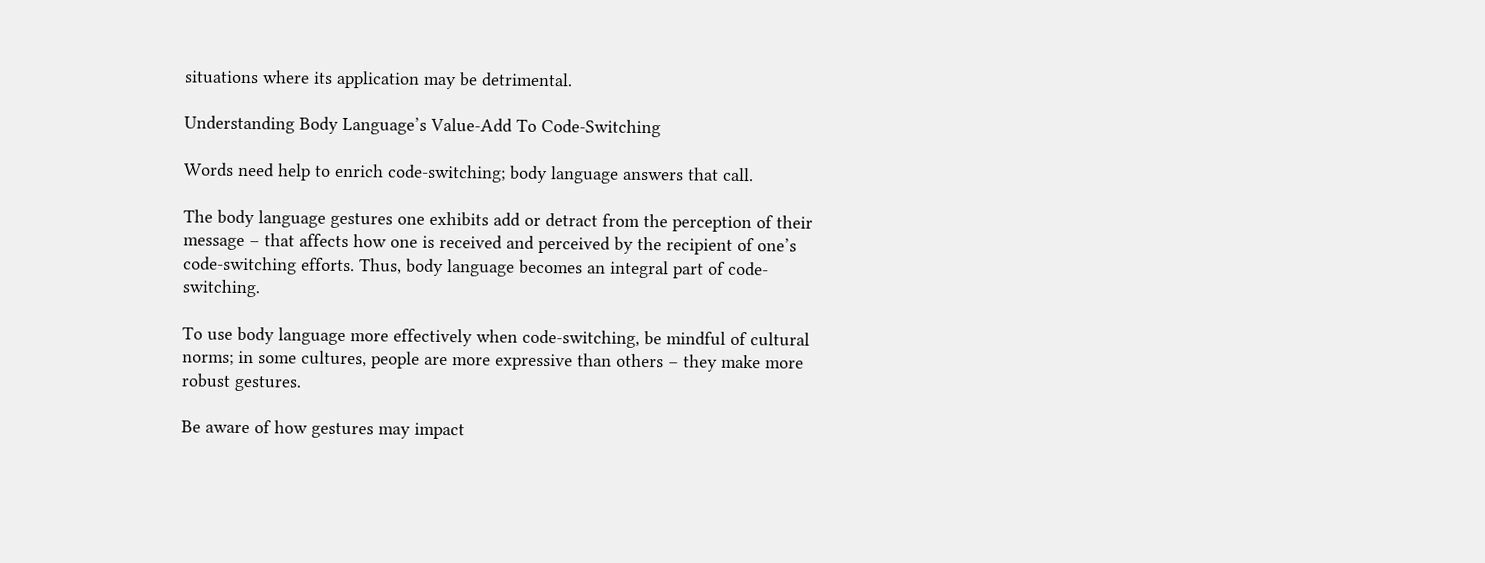situations where its application may be detrimental.

Understanding Body Language’s Value-Add To Code-Switching

Words need help to enrich code-switching; body language answers that call.

The body language gestures one exhibits add or detract from the perception of their message – that affects how one is received and perceived by the recipient of one’s code-switching efforts. Thus, body language becomes an integral part of code-switching.

To use body language more effectively when code-switching, be mindful of cultural norms; in some cultures, people are more expressive than others – they make more robust gestures.

Be aware of how gestures may impact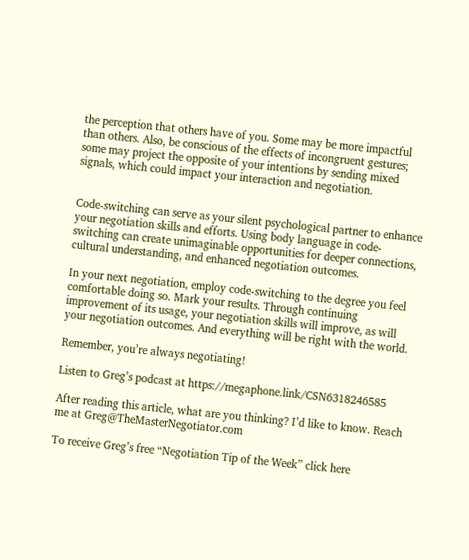the perception that others have of you. Some may be more impactful than others. Also, be conscious of the effects of incongruent gestures; some may project the opposite of your intentions by sending mixed signals, which could impact your interaction and negotiation.


Code-switching can serve as your silent psychological partner to enhance your negotiation skills and efforts. Using body language in code-switching can create unimaginable opportunities for deeper connections, cultural understanding, and enhanced negotiation outcomes.

In your next negotiation, employ code-switching to the degree you feel comfortable doing so. Mark your results. Through continuing improvement of its usage, your negotiation skills will improve, as will your negotiation outcomes. And everything will be right with the world.

Remember, you’re always negotiating!

Listen to Greg’s podcast at https://megaphone.link/CSN6318246585

After reading this article, what are you thinking? I’d like to know. Reach me at Greg@TheMasterNegotiator.com

To receive Greg’s free “Negotiation Tip of the Week” click here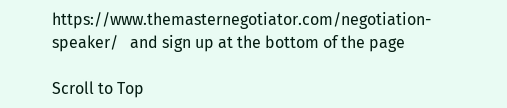https://www.themasternegotiator.com/negotiation-speaker/   and sign up at the bottom of the page

Scroll to Top